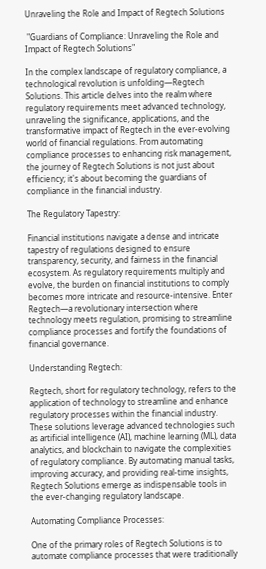Unraveling the Role and Impact of Regtech Solutions

 "Guardians of Compliance: Unraveling the Role and Impact of Regtech Solutions"

In the complex landscape of regulatory compliance, a technological revolution is unfolding—Regtech Solutions. This article delves into the realm where regulatory requirements meet advanced technology, unraveling the significance, applications, and the transformative impact of Regtech in the ever-evolving world of financial regulations. From automating compliance processes to enhancing risk management, the journey of Regtech Solutions is not just about efficiency; it's about becoming the guardians of compliance in the financial industry.

The Regulatory Tapestry:

Financial institutions navigate a dense and intricate tapestry of regulations designed to ensure transparency, security, and fairness in the financial ecosystem. As regulatory requirements multiply and evolve, the burden on financial institutions to comply becomes more intricate and resource-intensive. Enter Regtech—a revolutionary intersection where technology meets regulation, promising to streamline compliance processes and fortify the foundations of financial governance.

Understanding Regtech:

Regtech, short for regulatory technology, refers to the application of technology to streamline and enhance regulatory processes within the financial industry. These solutions leverage advanced technologies such as artificial intelligence (AI), machine learning (ML), data analytics, and blockchain to navigate the complexities of regulatory compliance. By automating manual tasks, improving accuracy, and providing real-time insights, Regtech Solutions emerge as indispensable tools in the ever-changing regulatory landscape.

Automating Compliance Processes:

One of the primary roles of Regtech Solutions is to automate compliance processes that were traditionally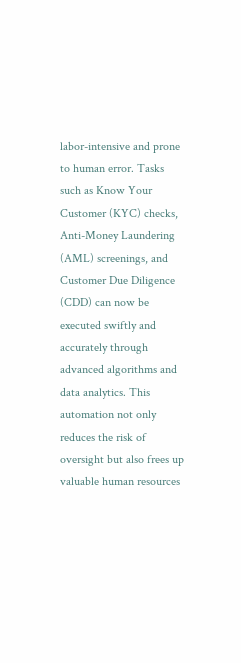labor-intensive and prone to human error. Tasks such as Know Your Customer (KYC) checks, Anti-Money Laundering (AML) screenings, and Customer Due Diligence (CDD) can now be executed swiftly and accurately through advanced algorithms and data analytics. This automation not only reduces the risk of oversight but also frees up valuable human resources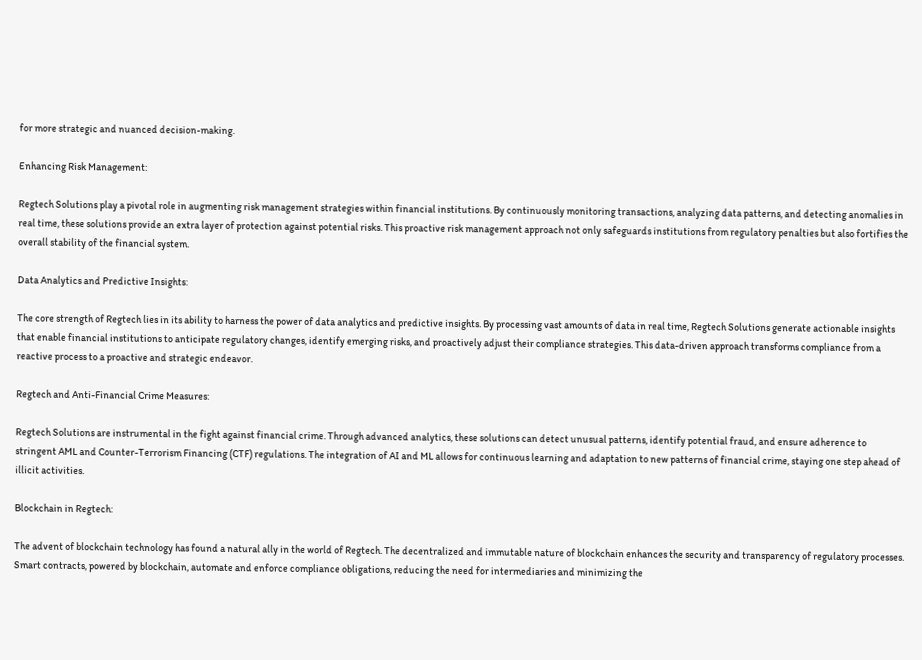for more strategic and nuanced decision-making.

Enhancing Risk Management:

Regtech Solutions play a pivotal role in augmenting risk management strategies within financial institutions. By continuously monitoring transactions, analyzing data patterns, and detecting anomalies in real time, these solutions provide an extra layer of protection against potential risks. This proactive risk management approach not only safeguards institutions from regulatory penalties but also fortifies the overall stability of the financial system.

Data Analytics and Predictive Insights:

The core strength of Regtech lies in its ability to harness the power of data analytics and predictive insights. By processing vast amounts of data in real time, Regtech Solutions generate actionable insights that enable financial institutions to anticipate regulatory changes, identify emerging risks, and proactively adjust their compliance strategies. This data-driven approach transforms compliance from a reactive process to a proactive and strategic endeavor.

Regtech and Anti-Financial Crime Measures:

Regtech Solutions are instrumental in the fight against financial crime. Through advanced analytics, these solutions can detect unusual patterns, identify potential fraud, and ensure adherence to stringent AML and Counter-Terrorism Financing (CTF) regulations. The integration of AI and ML allows for continuous learning and adaptation to new patterns of financial crime, staying one step ahead of illicit activities.

Blockchain in Regtech:

The advent of blockchain technology has found a natural ally in the world of Regtech. The decentralized and immutable nature of blockchain enhances the security and transparency of regulatory processes. Smart contracts, powered by blockchain, automate and enforce compliance obligations, reducing the need for intermediaries and minimizing the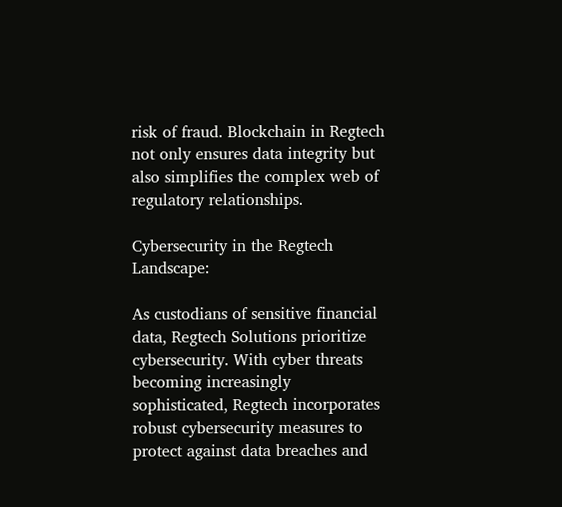risk of fraud. Blockchain in Regtech not only ensures data integrity but also simplifies the complex web of regulatory relationships.

Cybersecurity in the Regtech Landscape:

As custodians of sensitive financial data, Regtech Solutions prioritize cybersecurity. With cyber threats becoming increasingly sophisticated, Regtech incorporates robust cybersecurity measures to protect against data breaches and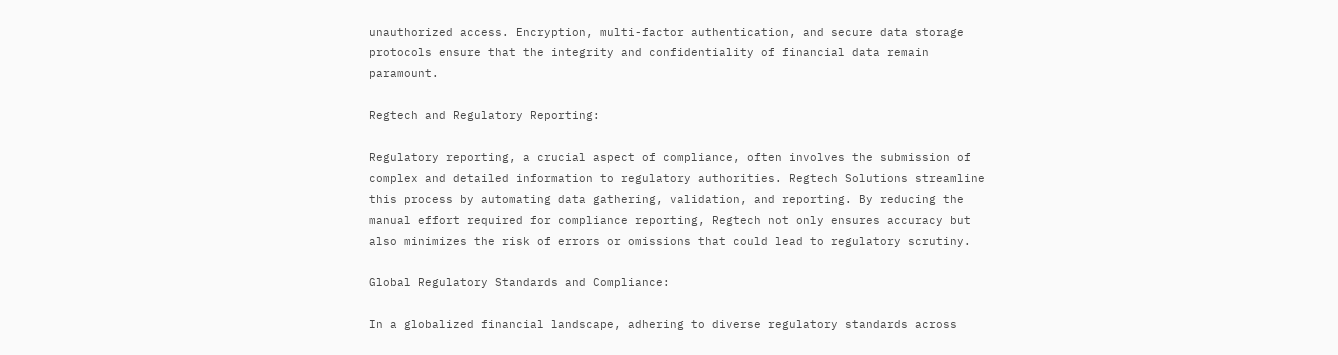unauthorized access. Encryption, multi-factor authentication, and secure data storage protocols ensure that the integrity and confidentiality of financial data remain paramount.

Regtech and Regulatory Reporting:

Regulatory reporting, a crucial aspect of compliance, often involves the submission of complex and detailed information to regulatory authorities. Regtech Solutions streamline this process by automating data gathering, validation, and reporting. By reducing the manual effort required for compliance reporting, Regtech not only ensures accuracy but also minimizes the risk of errors or omissions that could lead to regulatory scrutiny.

Global Regulatory Standards and Compliance:

In a globalized financial landscape, adhering to diverse regulatory standards across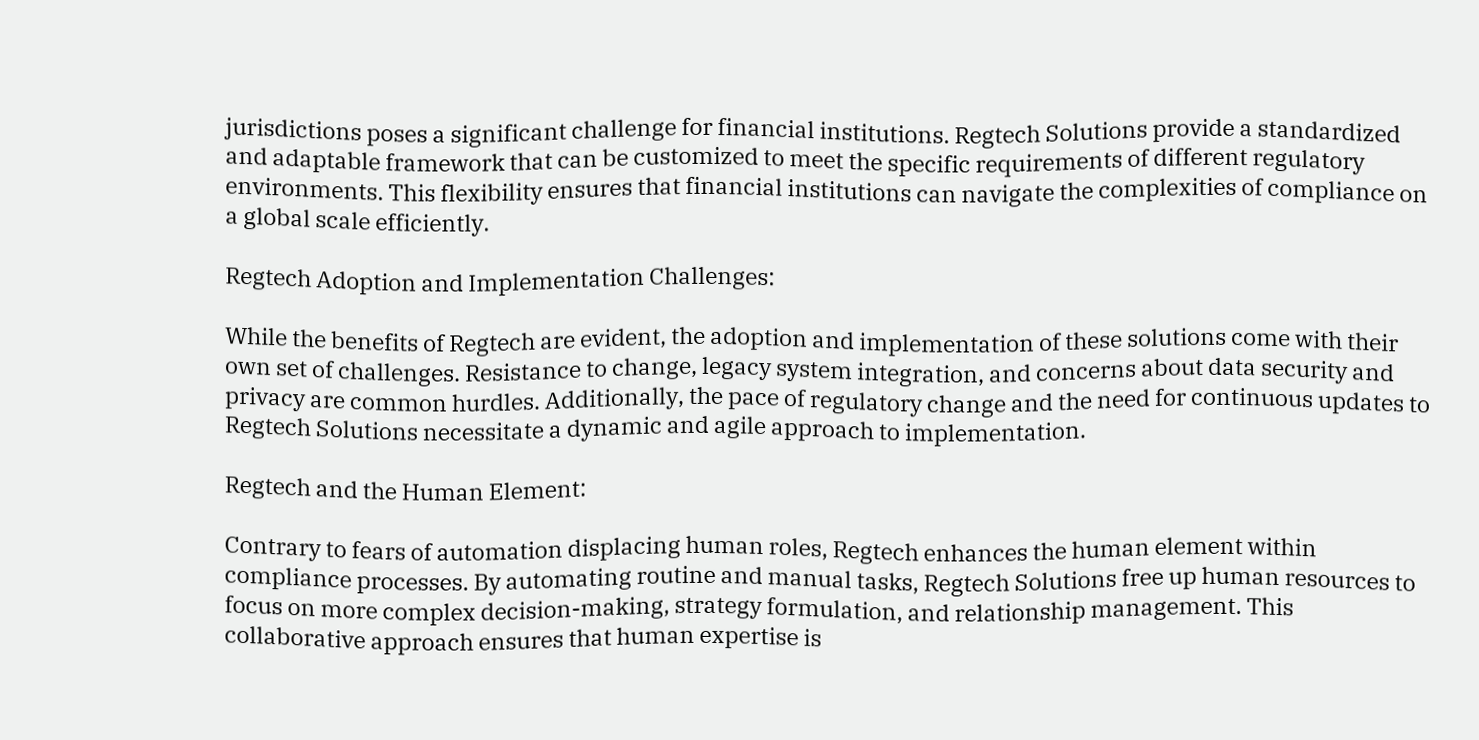jurisdictions poses a significant challenge for financial institutions. Regtech Solutions provide a standardized and adaptable framework that can be customized to meet the specific requirements of different regulatory environments. This flexibility ensures that financial institutions can navigate the complexities of compliance on a global scale efficiently.

Regtech Adoption and Implementation Challenges:

While the benefits of Regtech are evident, the adoption and implementation of these solutions come with their own set of challenges. Resistance to change, legacy system integration, and concerns about data security and privacy are common hurdles. Additionally, the pace of regulatory change and the need for continuous updates to Regtech Solutions necessitate a dynamic and agile approach to implementation.

Regtech and the Human Element:

Contrary to fears of automation displacing human roles, Regtech enhances the human element within compliance processes. By automating routine and manual tasks, Regtech Solutions free up human resources to focus on more complex decision-making, strategy formulation, and relationship management. This collaborative approach ensures that human expertise is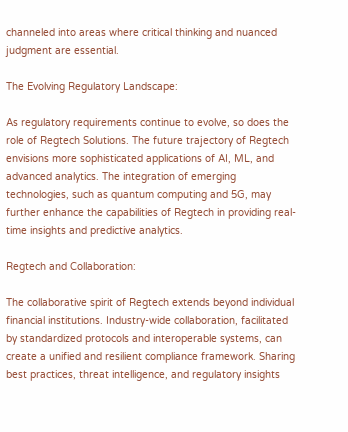channeled into areas where critical thinking and nuanced judgment are essential.

The Evolving Regulatory Landscape:

As regulatory requirements continue to evolve, so does the role of Regtech Solutions. The future trajectory of Regtech envisions more sophisticated applications of AI, ML, and advanced analytics. The integration of emerging technologies, such as quantum computing and 5G, may further enhance the capabilities of Regtech in providing real-time insights and predictive analytics.

Regtech and Collaboration:

The collaborative spirit of Regtech extends beyond individual financial institutions. Industry-wide collaboration, facilitated by standardized protocols and interoperable systems, can create a unified and resilient compliance framework. Sharing best practices, threat intelligence, and regulatory insights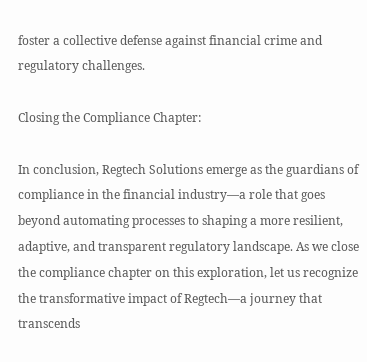foster a collective defense against financial crime and regulatory challenges.

Closing the Compliance Chapter:

In conclusion, Regtech Solutions emerge as the guardians of compliance in the financial industry—a role that goes beyond automating processes to shaping a more resilient, adaptive, and transparent regulatory landscape. As we close the compliance chapter on this exploration, let us recognize the transformative impact of Regtech—a journey that transcends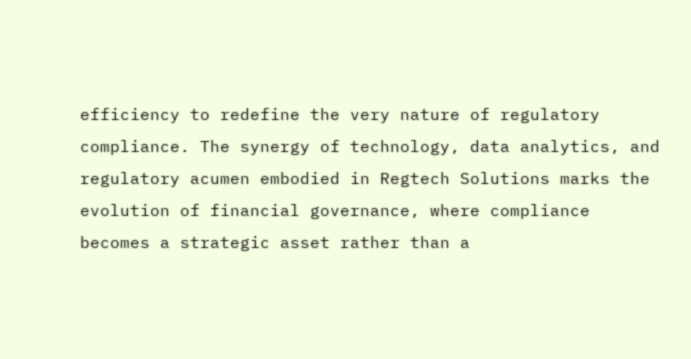efficiency to redefine the very nature of regulatory compliance. The synergy of technology, data analytics, and regulatory acumen embodied in Regtech Solutions marks the evolution of financial governance, where compliance becomes a strategic asset rather than a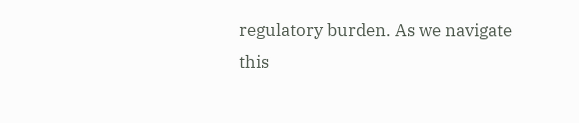regulatory burden. As we navigate this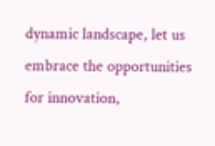dynamic landscape, let us embrace the opportunities for innovation,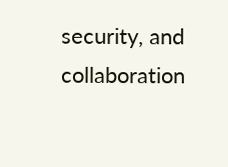security, and collaboration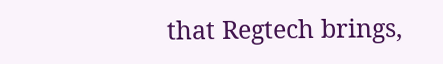that Regtech brings,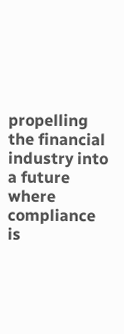propelling the financial industry into a future where compliance is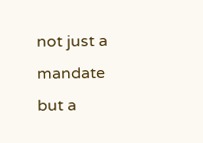not just a mandate but a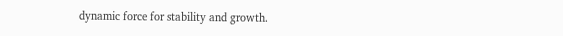dynamic force for stability and growth.